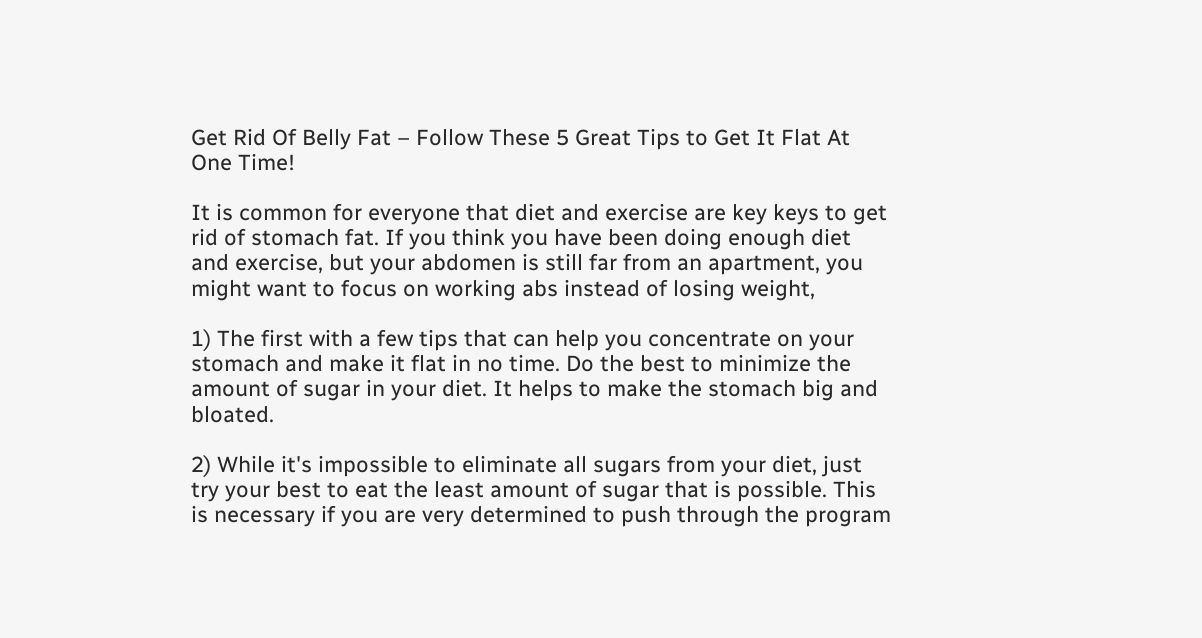Get Rid Of Belly Fat – Follow These 5 Great Tips to Get It Flat At One Time!

It is common for everyone that diet and exercise are key keys to get rid of stomach fat. If you think you have been doing enough diet and exercise, but your abdomen is still far from an apartment, you might want to focus on working abs instead of losing weight,

1) The first with a few tips that can help you concentrate on your stomach and make it flat in no time. Do the best to minimize the amount of sugar in your diet. It helps to make the stomach big and bloated.

2) While it's impossible to eliminate all sugars from your diet, just try your best to eat the least amount of sugar that is possible. This is necessary if you are very determined to push through the program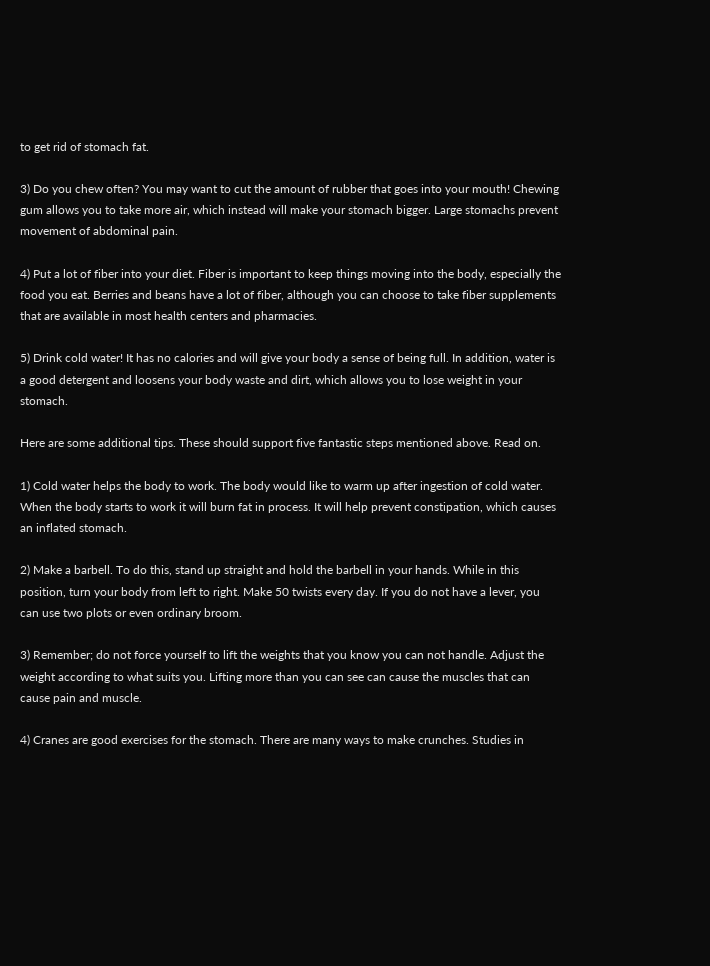to get rid of stomach fat.

3) Do you chew often? You may want to cut the amount of rubber that goes into your mouth! Chewing gum allows you to take more air, which instead will make your stomach bigger. Large stomachs prevent movement of abdominal pain.

4) Put a lot of fiber into your diet. Fiber is important to keep things moving into the body, especially the food you eat. Berries and beans have a lot of fiber, although you can choose to take fiber supplements that are available in most health centers and pharmacies.

5) Drink cold water! It has no calories and will give your body a sense of being full. In addition, water is a good detergent and loosens your body waste and dirt, which allows you to lose weight in your stomach.

Here are some additional tips. These should support five fantastic steps mentioned above. Read on.

1) Cold water helps the body to work. The body would like to warm up after ingestion of cold water. When the body starts to work it will burn fat in process. It will help prevent constipation, which causes an inflated stomach.

2) Make a barbell. To do this, stand up straight and hold the barbell in your hands. While in this position, turn your body from left to right. Make 50 twists every day. If you do not have a lever, you can use two plots or even ordinary broom.

3) Remember; do not force yourself to lift the weights that you know you can not handle. Adjust the weight according to what suits you. Lifting more than you can see can cause the muscles that can cause pain and muscle.

4) Cranes are good exercises for the stomach. There are many ways to make crunches. Studies in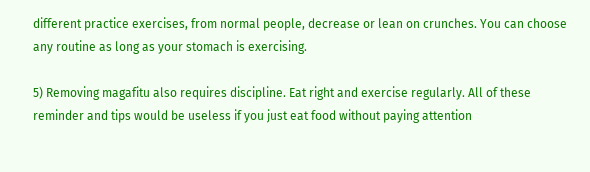different practice exercises, from normal people, decrease or lean on crunches. You can choose any routine as long as your stomach is exercising.

5) Removing magafitu also requires discipline. Eat right and exercise regularly. All of these reminder and tips would be useless if you just eat food without paying attention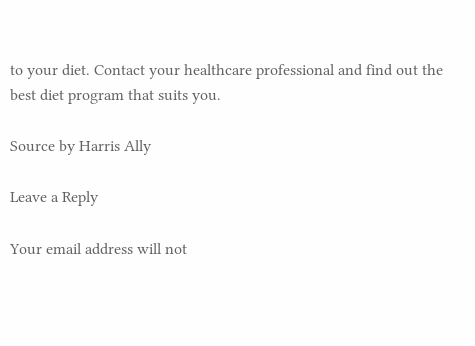to your diet. Contact your healthcare professional and find out the best diet program that suits you.

Source by Harris Ally

Leave a Reply

Your email address will not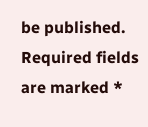be published. Required fields are marked *